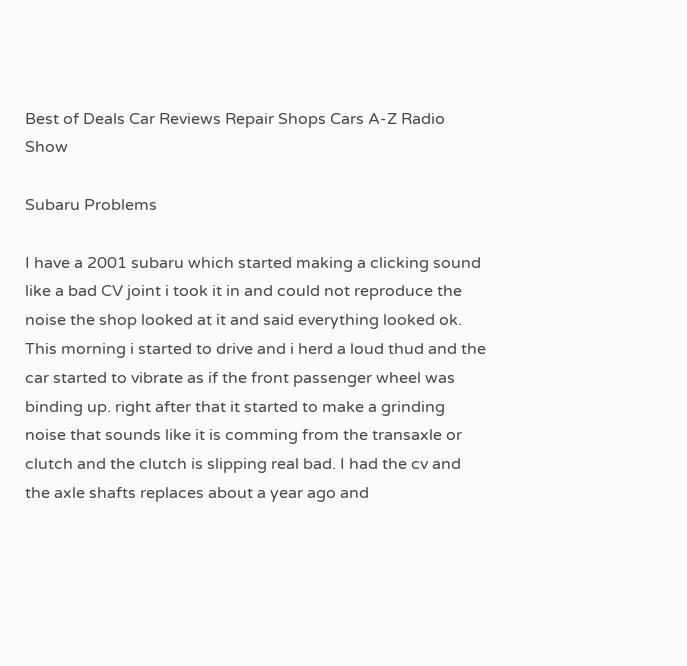Best of Deals Car Reviews Repair Shops Cars A-Z Radio Show

Subaru Problems

I have a 2001 subaru which started making a clicking sound like a bad CV joint i took it in and could not reproduce the noise the shop looked at it and said everything looked ok. This morning i started to drive and i herd a loud thud and the car started to vibrate as if the front passenger wheel was binding up. right after that it started to make a grinding noise that sounds like it is comming from the transaxle or clutch and the clutch is slipping real bad. I had the cv and the axle shafts replaces about a year ago and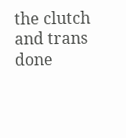the clutch and trans done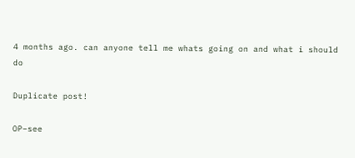4 months ago. can anyone tell me whats going on and what i should do

Duplicate post!

OP–see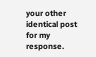your other identical post for my response.